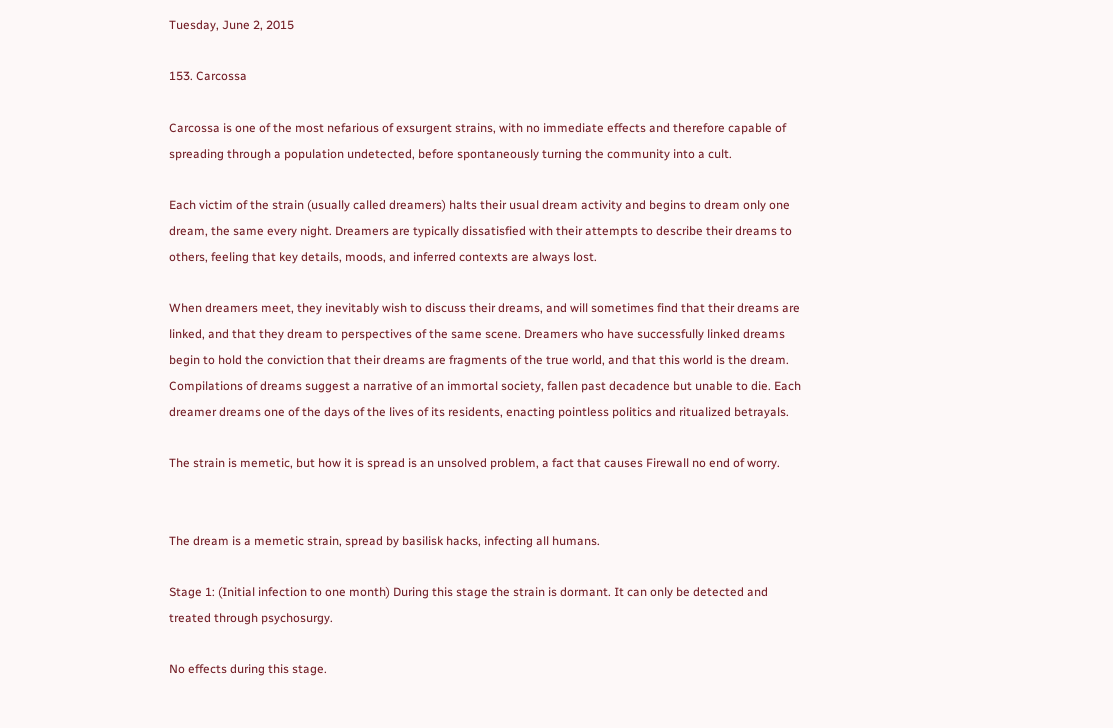Tuesday, June 2, 2015

153. Carcossa

Carcossa is one of the most nefarious of exsurgent strains, with no immediate effects and therefore capable of spreading through a population undetected, before spontaneously turning the community into a cult.

Each victim of the strain (usually called dreamers) halts their usual dream activity and begins to dream only one dream, the same every night. Dreamers are typically dissatisfied with their attempts to describe their dreams to others, feeling that key details, moods, and inferred contexts are always lost.

When dreamers meet, they inevitably wish to discuss their dreams, and will sometimes find that their dreams are linked, and that they dream to perspectives of the same scene. Dreamers who have successfully linked dreams begin to hold the conviction that their dreams are fragments of the true world, and that this world is the dream. Compilations of dreams suggest a narrative of an immortal society, fallen past decadence but unable to die. Each dreamer dreams one of the days of the lives of its residents, enacting pointless politics and ritualized betrayals.

The strain is memetic, but how it is spread is an unsolved problem, a fact that causes Firewall no end of worry.


The dream is a memetic strain, spread by basilisk hacks, infecting all humans.

Stage 1: (Initial infection to one month) During this stage the strain is dormant. It can only be detected and treated through psychosurgy.

No effects during this stage.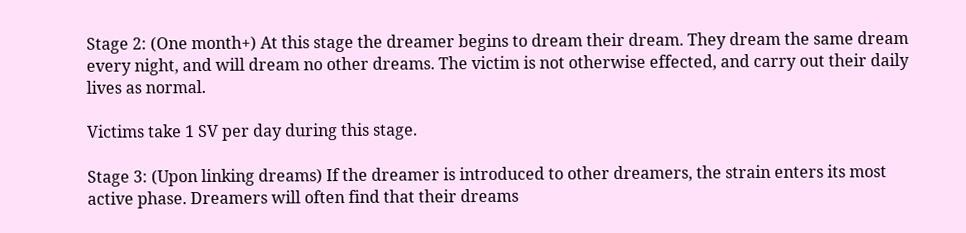Stage 2: (One month+) At this stage the dreamer begins to dream their dream. They dream the same dream every night, and will dream no other dreams. The victim is not otherwise effected, and carry out their daily lives as normal.

Victims take 1 SV per day during this stage.

Stage 3: (Upon linking dreams) If the dreamer is introduced to other dreamers, the strain enters its most active phase. Dreamers will often find that their dreams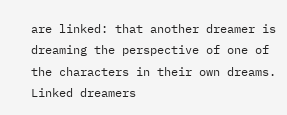are linked: that another dreamer is dreaming the perspective of one of the characters in their own dreams. Linked dreamers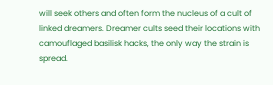will seek others and often form the nucleus of a cult of linked dreamers. Dreamer cults seed their locations with camouflaged basilisk hacks, the only way the strain is spread.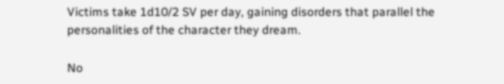Victims take 1d10/2 SV per day, gaining disorders that parallel the personalities of the character they dream.

No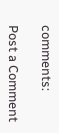comments:

Post a Comment